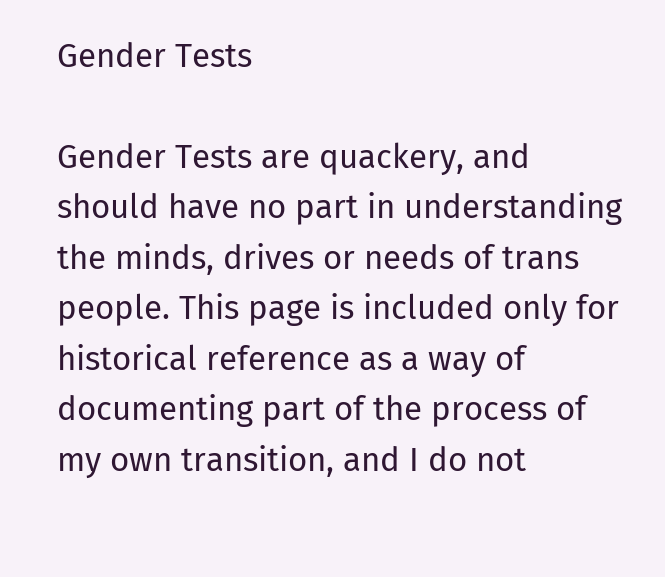Gender Tests

Gender Tests are quackery, and should have no part in understanding the minds, drives or needs of trans people. This page is included only for historical reference as a way of documenting part of the process of my own transition, and I do not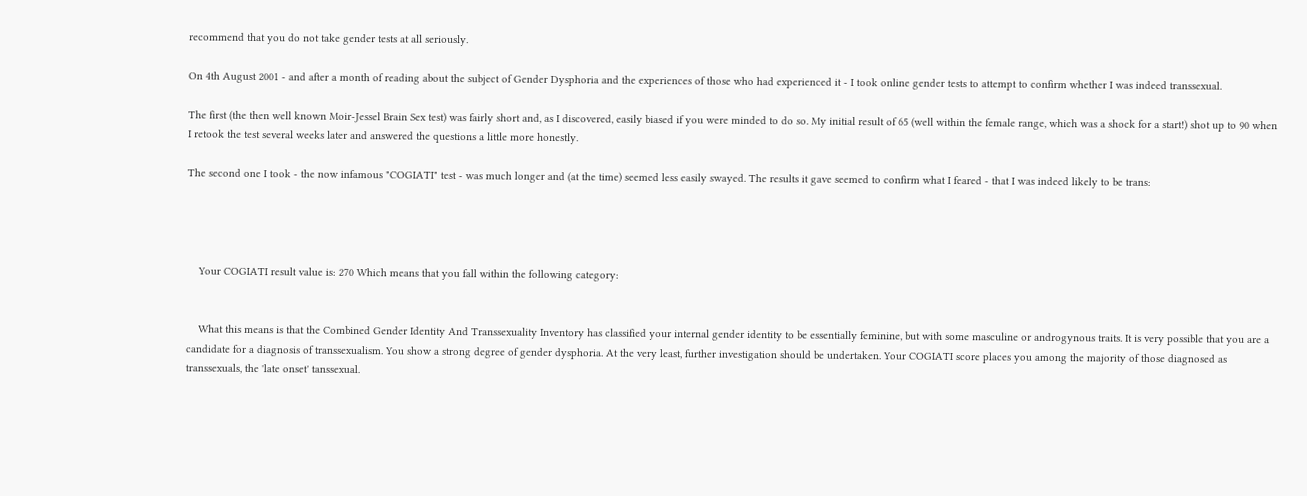recommend that you do not take gender tests at all seriously.

On 4th August 2001 - and after a month of reading about the subject of Gender Dysphoria and the experiences of those who had experienced it - I took online gender tests to attempt to confirm whether I was indeed transsexual.

The first (the then well known Moir-Jessel Brain Sex test) was fairly short and, as I discovered, easily biased if you were minded to do so. My initial result of 65 (well within the female range, which was a shock for a start!) shot up to 90 when I retook the test several weeks later and answered the questions a little more honestly.

The second one I took - the now infamous "COGIATI" test - was much longer and (at the time) seemed less easily swayed. The results it gave seemed to confirm what I feared - that I was indeed likely to be trans:




    Your COGIATI result value is: 270 Which means that you fall within the following category:


    What this means is that the Combined Gender Identity And Transsexuality Inventory has classified your internal gender identity to be essentially feminine, but with some masculine or androgynous traits. It is very possible that you are a candidate for a diagnosis of transsexualism. You show a strong degree of gender dysphoria. At the very least, further investigation should be undertaken. Your COGIATI score places you among the majority of those diagnosed as transsexuals, the 'late onset' tanssexual.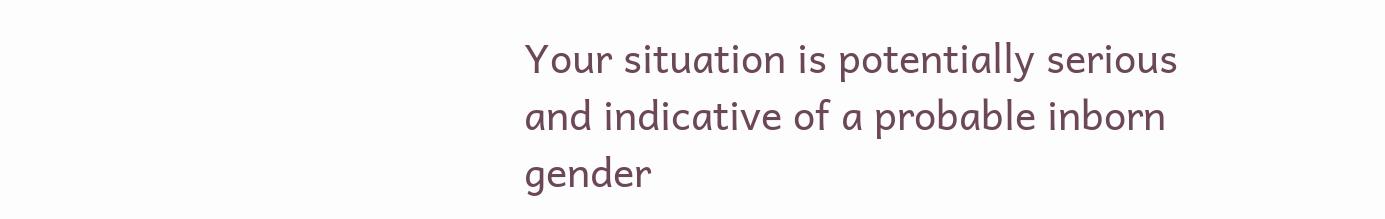Your situation is potentially serious and indicative of a probable inborn gender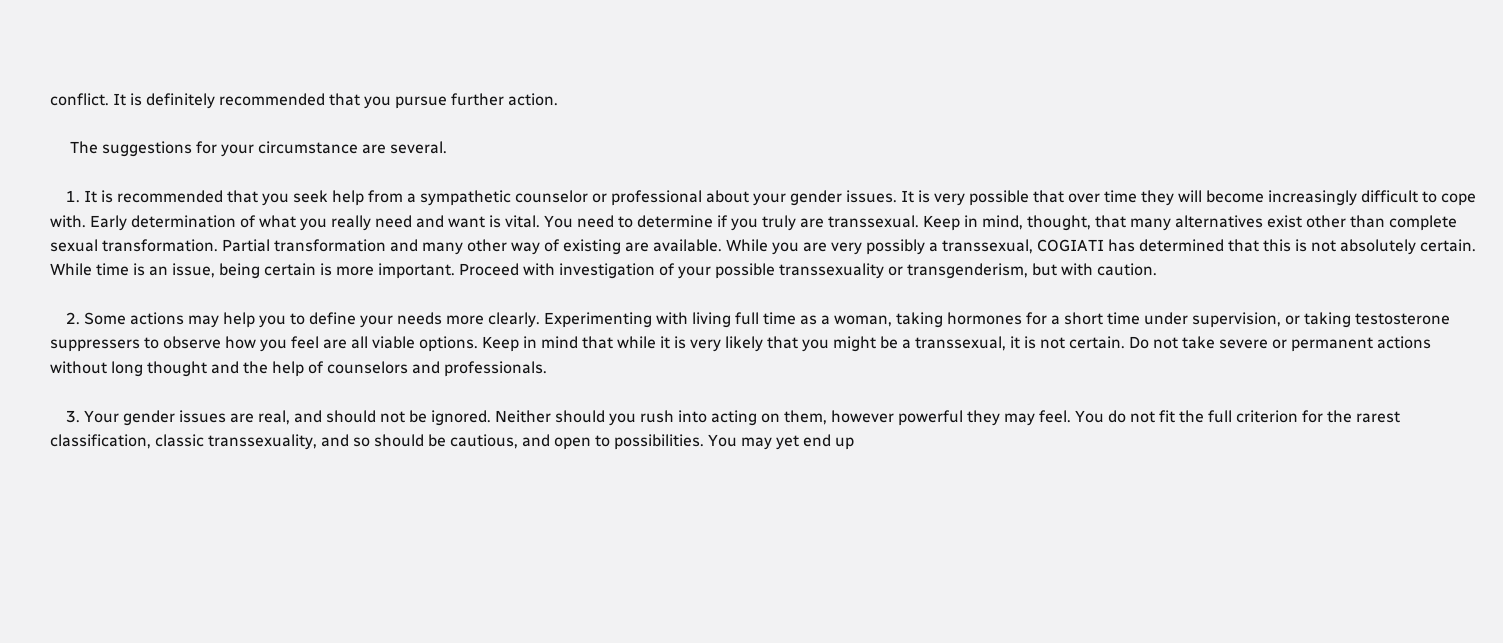conflict. It is definitely recommended that you pursue further action.

     The suggestions for your circumstance are several.

    1. It is recommended that you seek help from a sympathetic counselor or professional about your gender issues. It is very possible that over time they will become increasingly difficult to cope with. Early determination of what you really need and want is vital. You need to determine if you truly are transsexual. Keep in mind, thought, that many alternatives exist other than complete sexual transformation. Partial transformation and many other way of existing are available. While you are very possibly a transsexual, COGIATI has determined that this is not absolutely certain. While time is an issue, being certain is more important. Proceed with investigation of your possible transsexuality or transgenderism, but with caution.

    2. Some actions may help you to define your needs more clearly. Experimenting with living full time as a woman, taking hormones for a short time under supervision, or taking testosterone suppressers to observe how you feel are all viable options. Keep in mind that while it is very likely that you might be a transsexual, it is not certain. Do not take severe or permanent actions without long thought and the help of counselors and professionals.

    3. Your gender issues are real, and should not be ignored. Neither should you rush into acting on them, however powerful they may feel. You do not fit the full criterion for the rarest classification, classic transsexuality, and so should be cautious, and open to possibilities. You may yet end up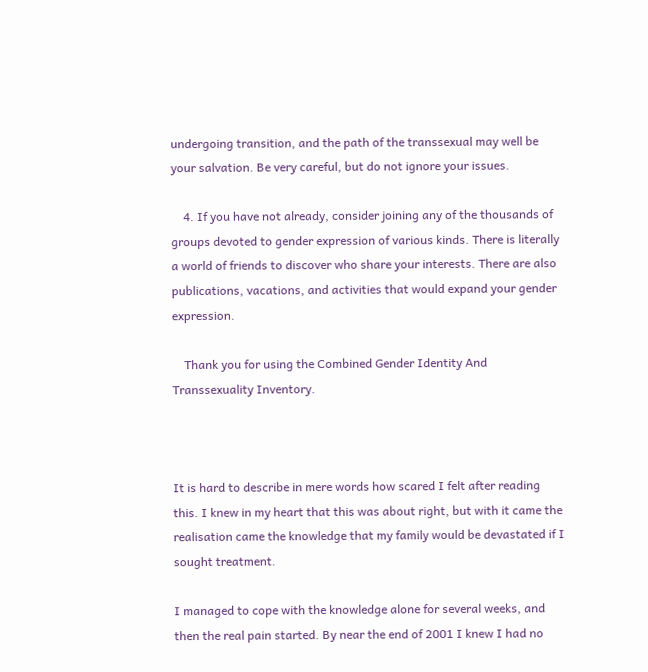undergoing transition, and the path of the transsexual may well be your salvation. Be very careful, but do not ignore your issues.

    4. If you have not already, consider joining any of the thousands of groups devoted to gender expression of various kinds. There is literally a world of friends to discover who share your interests. There are also publications, vacations, and activities that would expand your gender expression.

    Thank you for using the Combined Gender Identity And Transsexuality Inventory.



It is hard to describe in mere words how scared I felt after reading this. I knew in my heart that this was about right, but with it came the realisation came the knowledge that my family would be devastated if I sought treatment.

I managed to cope with the knowledge alone for several weeks, and then the real pain started. By near the end of 2001 I knew I had no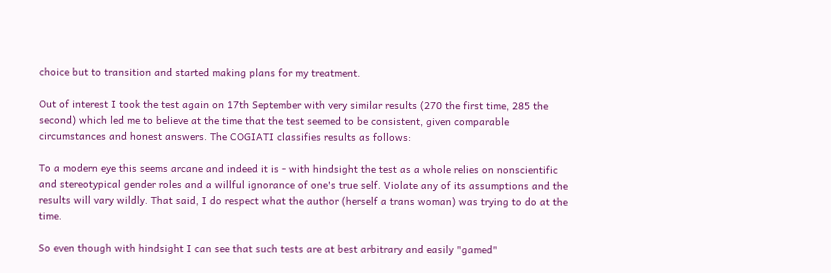choice but to transition and started making plans for my treatment.

Out of interest I took the test again on 17th September with very similar results (270 the first time, 285 the second) which led me to believe at the time that the test seemed to be consistent, given comparable circumstances and honest answers. The COGIATI classifies results as follows:

To a modern eye this seems arcane and indeed it is - with hindsight the test as a whole relies on nonscientific and stereotypical gender roles and a willful ignorance of one's true self. Violate any of its assumptions and the results will vary wildly. That said, I do respect what the author (herself a trans woman) was trying to do at the time.

So even though with hindsight I can see that such tests are at best arbitrary and easily "gamed"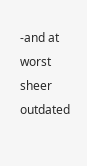-and at worst sheer outdated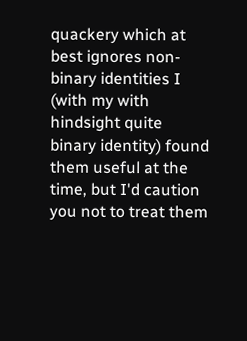quackery which at best ignores non-binary identities I (with my with hindsight quite binary identity) found them useful at the time, but I'd caution you not to treat them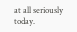at all seriously today.